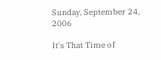Sunday, September 24, 2006

It's That Time of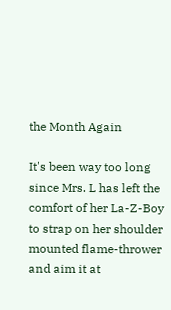the Month Again

It's been way too long since Mrs. L has left the comfort of her La-Z-Boy to strap on her shoulder mounted flame-thrower and aim it at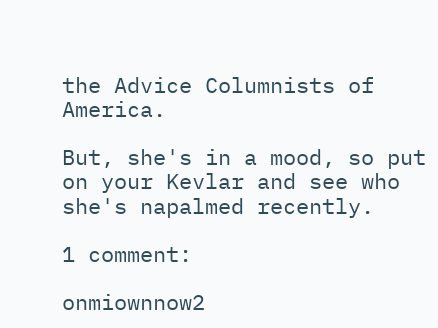the Advice Columnists of America.

But, she's in a mood, so put on your Kevlar and see who she's napalmed recently.

1 comment:

onmiownnow2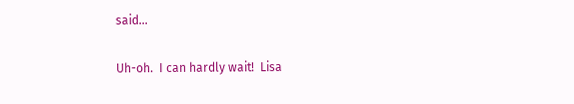said...

Uh-oh.  I can hardly wait!  Lisa